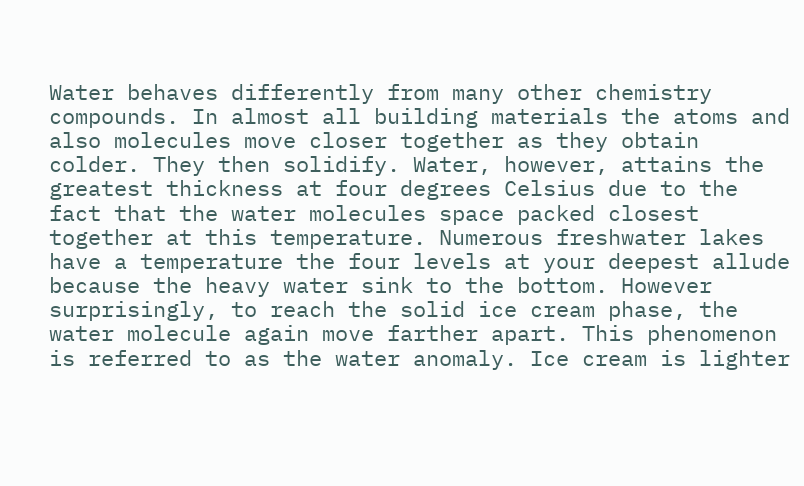Water behaves differently from many other chemistry compounds. In almost all building materials the atoms and also molecules move closer together as they obtain colder. They then solidify. Water, however, attains the greatest thickness at four degrees Celsius due to the fact that the water molecules space packed closest together at this temperature. Numerous freshwater lakes have a temperature the four levels at your deepest allude because the heavy water sink to the bottom. However surprisingly, to reach the solid ice cream phase, the water molecule again move farther apart. This phenomenon is referred to as the water anomaly. Ice cream is lighter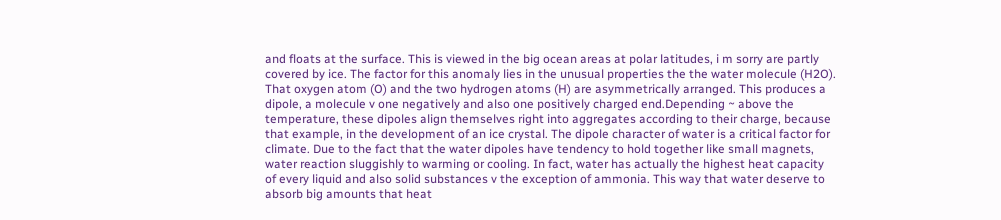and floats at the surface. This is viewed in the big ocean areas at polar latitudes, i m sorry are partly covered by ice. The factor for this anomaly lies in the unusual properties the the water molecule (H2O). That oxygen atom (O) and the two hydrogen atoms (H) are asymmetrically arranged. This produces a dipole, a molecule v one negatively and also one positively charged end.Depending ~ above the temperature, these dipoles align themselves right into aggregates according to their charge, because that example, in the development of an ice crystal. The dipole character of water is a critical factor for climate. Due to the fact that the water dipoles have tendency to hold together like small magnets, water reaction sluggishly to warming or cooling. In fact, water has actually the highest heat capacity of every liquid and also solid substances v the exception of ammonia. This way that water deserve to absorb big amounts that heat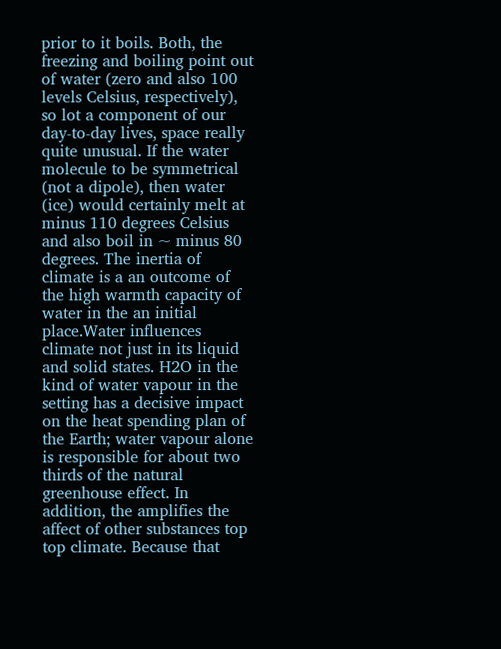prior to it boils. Both, the freezing and boiling point out of water (zero and also 100 levels Celsius, respectively), so lot a component of our day-to-day lives, space really quite unusual. If the water molecule to be symmetrical (not a dipole), then water (ice) would certainly melt at minus 110 degrees Celsius and also boil in ~ minus 80 degrees. The inertia of climate is a an outcome of the high warmth capacity of water in the an initial place.Water influences climate not just in its liquid and solid states. H2O in the kind of water vapour in the setting has a decisive impact on the heat spending plan of the Earth; water vapour alone is responsible for about two thirds of the natural greenhouse effect. In addition, the amplifies the affect of other substances top top climate. Because that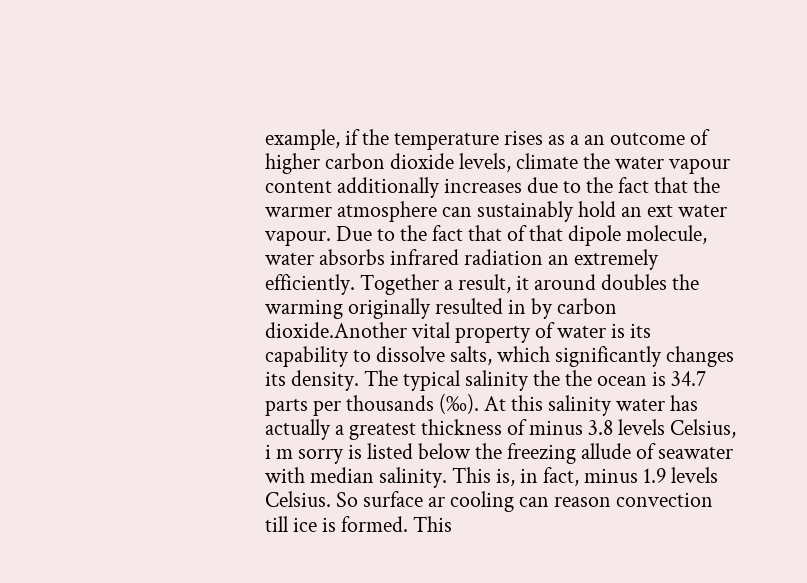example, if the temperature rises as a an outcome of higher carbon dioxide levels, climate the water vapour content additionally increases due to the fact that the warmer atmosphere can sustainably hold an ext water vapour. Due to the fact that of that dipole molecule, water absorbs infrared radiation an extremely efficiently. Together a result, it around doubles the warming originally resulted in by carbon dioxide.Another vital property of water is its capability to dissolve salts, which significantly changes its density. The typical salinity the the ocean is 34.7 parts per thousands (‰). At this salinity water has actually a greatest thickness of minus 3.8 levels Celsius, i m sorry is listed below the freezing allude of seawater with median salinity. This is, in fact, minus 1.9 levels Celsius. So surface ar cooling can reason convection till ice is formed. This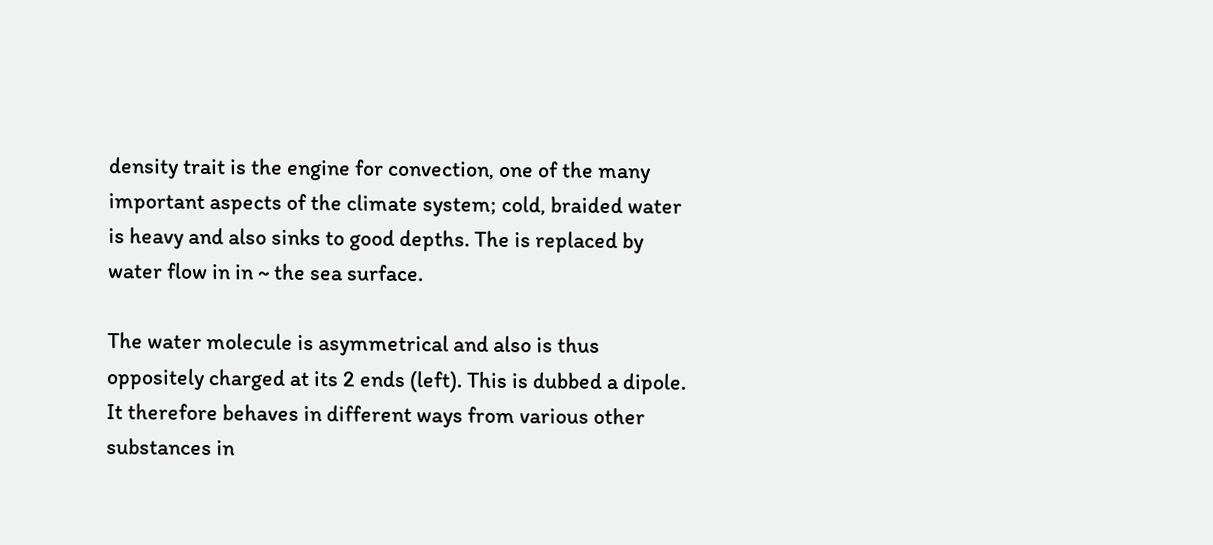density trait is the engine for convection, one of the many important aspects of the climate system; cold, braided water is heavy and also sinks to good depths. The is replaced by water flow in in ~ the sea surface.

The water molecule is asymmetrical and also is thus oppositely charged at its 2 ends (left). This is dubbed a dipole. It therefore behaves in different ways from various other substances in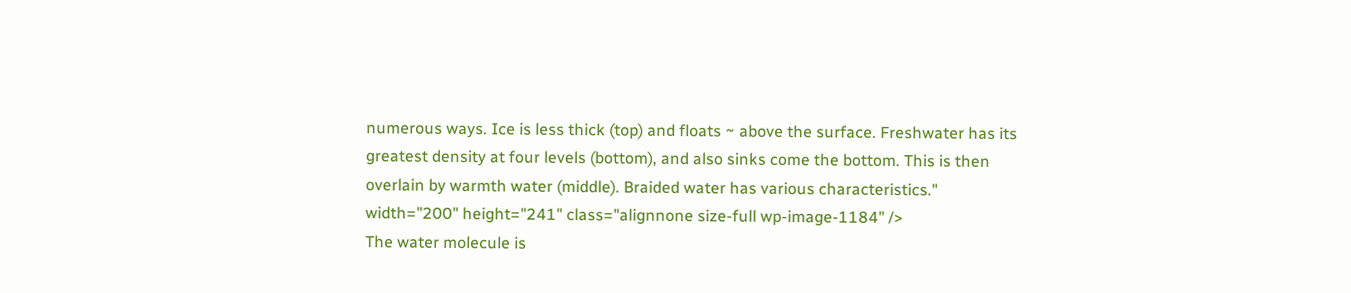numerous ways. Ice is less thick (top) and floats ~ above the surface. Freshwater has its greatest density at four levels (bottom), and also sinks come the bottom. This is then overlain by warmth water (middle). Braided water has various characteristics." width="200" height="241" class="alignnone size-full wp-image-1184" />
The water molecule is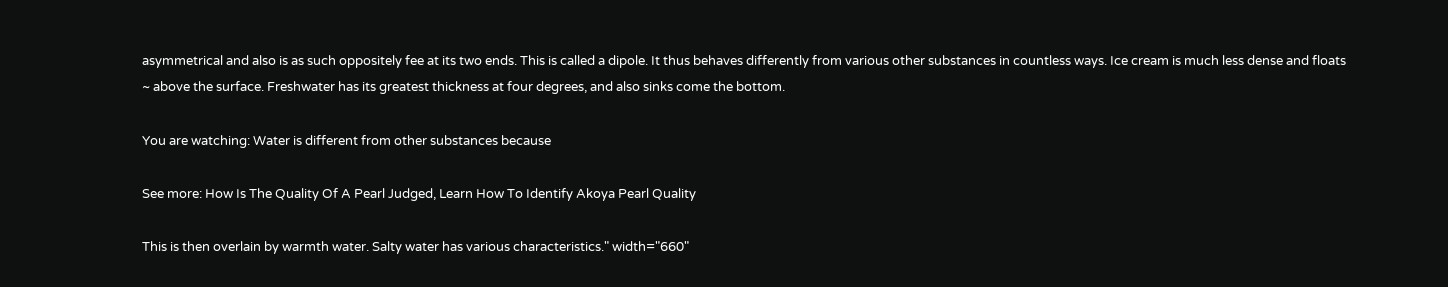asymmetrical and also is as such oppositely fee at its two ends. This is called a dipole. It thus behaves differently from various other substances in countless ways. Ice cream is much less dense and floats ~ above the surface. Freshwater has its greatest thickness at four degrees, and also sinks come the bottom.

You are watching: Water is different from other substances because

See more: How Is The Quality Of A Pearl Judged, Learn How To Identify Akoya Pearl Quality

This is then overlain by warmth water. Salty water has various characteristics." width="660"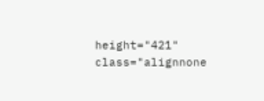height="421" class="alignnone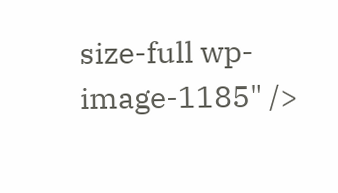size-full wp-image-1185" />